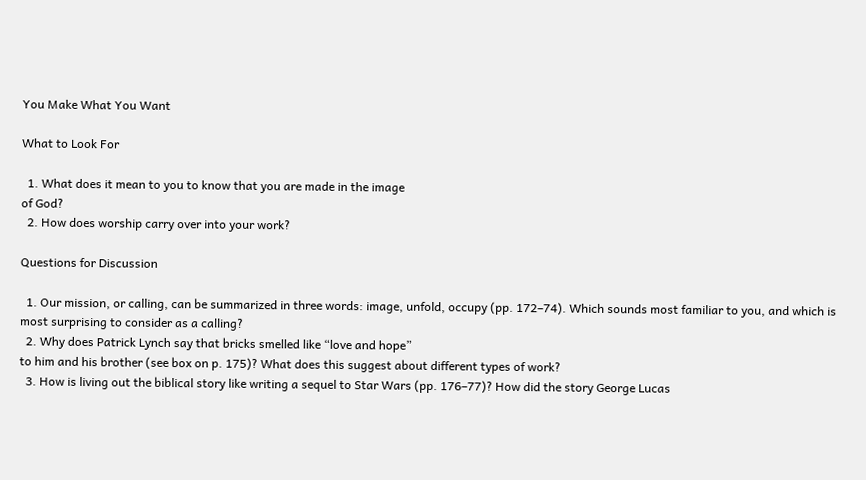You Make What You Want

What to Look For

  1. What does it mean to you to know that you are made in the image
of God?
  2. How does worship carry over into your work?

Questions for Discussion

  1. Our mission, or calling, can be summarized in three words: image, unfold, occupy (pp. 172–74). Which sounds most familiar to you, and which is most surprising to consider as a calling?
  2. Why does Patrick Lynch say that bricks smelled like “love and hope”
to him and his brother (see box on p. 175)? What does this suggest about different types of work?
  3. How is living out the biblical story like writing a sequel to Star Wars (pp. 176–77)? How did the story George Lucas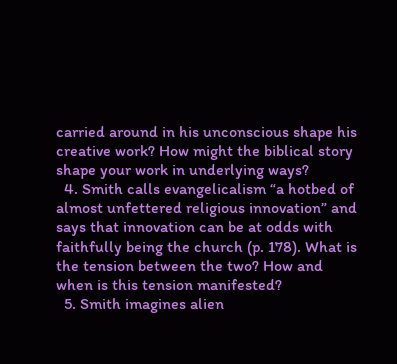carried around in his unconscious shape his creative work? How might the biblical story shape your work in underlying ways?
  4. Smith calls evangelicalism “a hotbed of almost unfettered religious innovation” and says that innovation can be at odds with faithfully being the church (p. 178). What is the tension between the two? How and when is this tension manifested?
  5. Smith imagines alien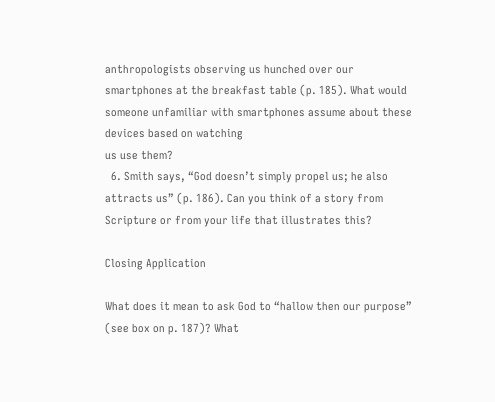anthropologists observing us hunched over our smartphones at the breakfast table (p. 185). What would someone unfamiliar with smartphones assume about these devices based on watching
us use them?
  6. Smith says, “God doesn’t simply propel us; he also attracts us” (p. 186). Can you think of a story from Scripture or from your life that illustrates this?

Closing Application

What does it mean to ask God to “hallow then our purpose” (see box on p. 187)? What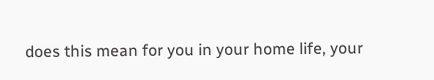does this mean for you in your home life, your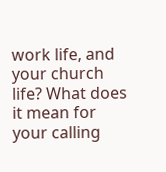work life, and your church life? What does it mean for your calling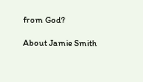from God?

About Jamie Smith